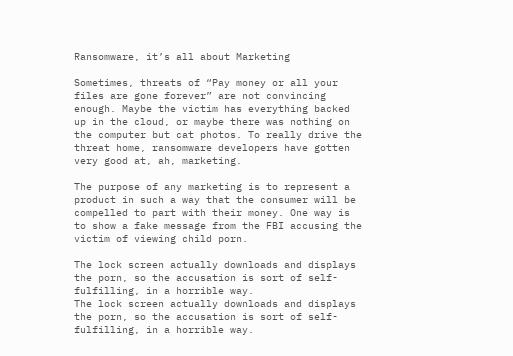Ransomware, it’s all about Marketing

Sometimes, threats of “Pay money or all your files are gone forever” are not convincing enough. Maybe the victim has everything backed up in the cloud, or maybe there was nothing on the computer but cat photos. To really drive the threat home, ransomware developers have gotten very good at, ah, marketing.

The purpose of any marketing is to represent a product in such a way that the consumer will be compelled to part with their money. One way is to show a fake message from the FBI accusing the victim of viewing child porn.

The lock screen actually downloads and displays the porn, so the accusation is sort of self-fulfilling, in a horrible way.
The lock screen actually downloads and displays the porn, so the accusation is sort of self-fulfilling, in a horrible way.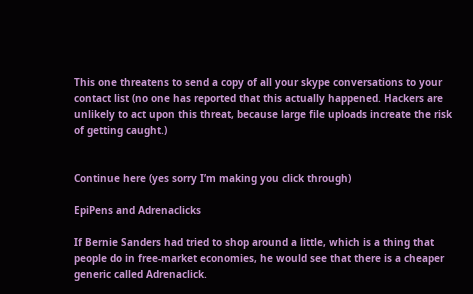This one threatens to send a copy of all your skype conversations to your contact list (no one has reported that this actually happened. Hackers are unlikely to act upon this threat, because large file uploads increate the risk of getting caught.)


Continue here (yes sorry I’m making you click through)

EpiPens and Adrenaclicks

If Bernie Sanders had tried to shop around a little, which is a thing that people do in free-market economies, he would see that there is a cheaper generic called Adrenaclick.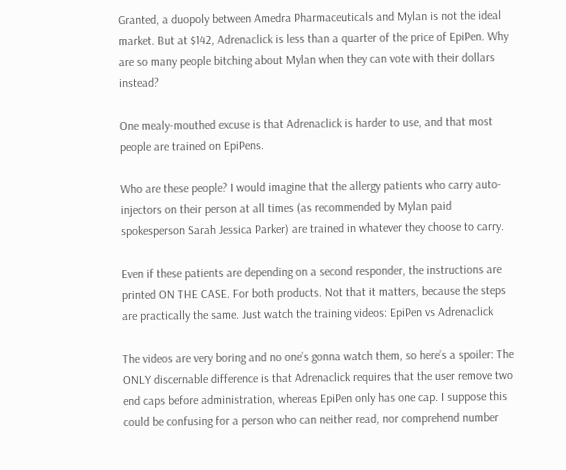Granted, a duopoly between Amedra Pharmaceuticals and Mylan is not the ideal market. But at $142, Adrenaclick is less than a quarter of the price of EpiPen. Why are so many people bitching about Mylan when they can vote with their dollars instead?

One mealy-mouthed excuse is that Adrenaclick is harder to use, and that most people are trained on EpiPens.

Who are these people? I would imagine that the allergy patients who carry auto-injectors on their person at all times (as recommended by Mylan paid spokesperson Sarah Jessica Parker) are trained in whatever they choose to carry.

Even if these patients are depending on a second responder, the instructions are printed ON THE CASE. For both products. Not that it matters, because the steps are practically the same. Just watch the training videos: EpiPen vs Adrenaclick

The videos are very boring and no one’s gonna watch them, so here’s a spoiler: The ONLY discernable difference is that Adrenaclick requires that the user remove two end caps before administration, whereas EpiPen only has one cap. I suppose this could be confusing for a person who can neither read, nor comprehend number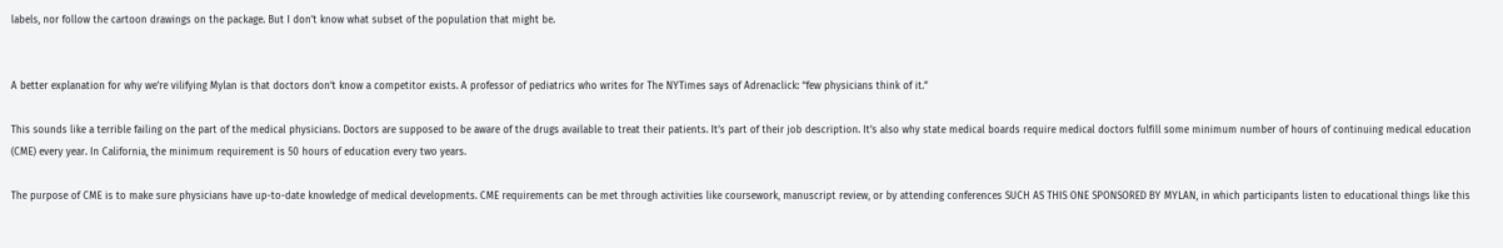labels, nor follow the cartoon drawings on the package. But I don’t know what subset of the population that might be.


A better explanation for why we’re vilifying Mylan is that doctors don’t know a competitor exists. A professor of pediatrics who writes for The NYTimes says of Adrenaclick: “few physicians think of it.”

This sounds like a terrible failing on the part of the medical physicians. Doctors are supposed to be aware of the drugs available to treat their patients. It’s part of their job description. It’s also why state medical boards require medical doctors fulfill some minimum number of hours of continuing medical education (CME) every year. In California, the minimum requirement is 50 hours of education every two years.

The purpose of CME is to make sure physicians have up-to-date knowledge of medical developments. CME requirements can be met through activities like coursework, manuscript review, or by attending conferences SUCH AS THIS ONE SPONSORED BY MYLAN, in which participants listen to educational things like this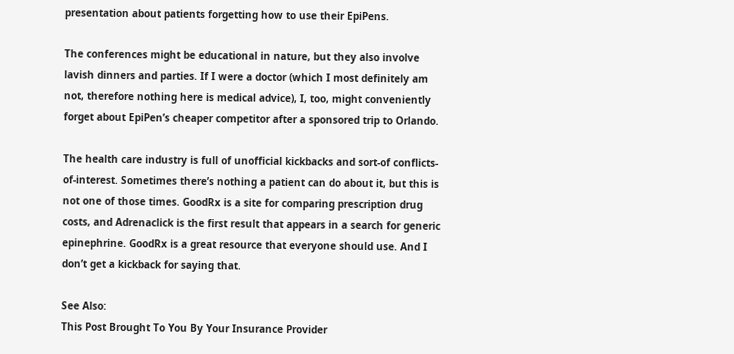presentation about patients forgetting how to use their EpiPens.

The conferences might be educational in nature, but they also involve lavish dinners and parties. If I were a doctor (which I most definitely am not, therefore nothing here is medical advice), I, too, might conveniently forget about EpiPen’s cheaper competitor after a sponsored trip to Orlando.

The health care industry is full of unofficial kickbacks and sort-of conflicts-of-interest. Sometimes there’s nothing a patient can do about it, but this is not one of those times. GoodRx is a site for comparing prescription drug costs, and Adrenaclick is the first result that appears in a search for generic epinephrine. GoodRx is a great resource that everyone should use. And I don’t get a kickback for saying that.

See Also:
This Post Brought To You By Your Insurance Provider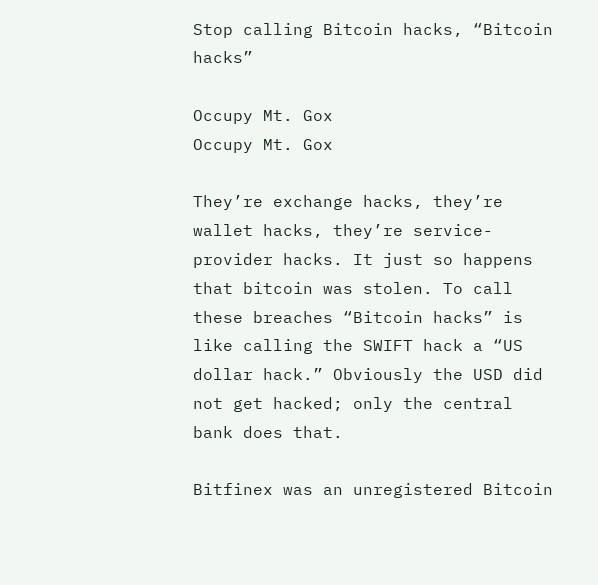Stop calling Bitcoin hacks, “Bitcoin hacks”

Occupy Mt. Gox
Occupy Mt. Gox

They’re exchange hacks, they’re wallet hacks, they’re service-provider hacks. It just so happens that bitcoin was stolen. To call these breaches “Bitcoin hacks” is like calling the SWIFT hack a “US dollar hack.” Obviously the USD did not get hacked; only the central bank does that.

Bitfinex was an unregistered Bitcoin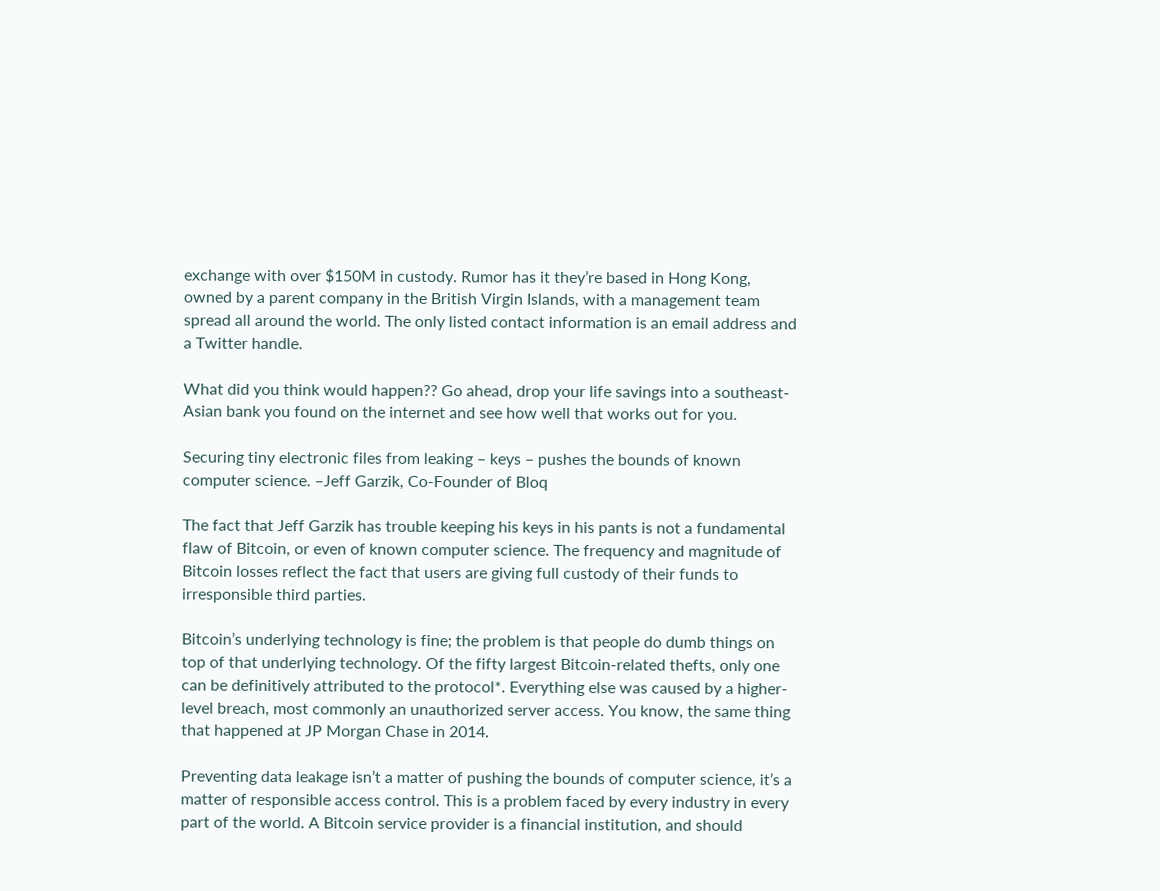exchange with over $150M in custody. Rumor has it they’re based in Hong Kong, owned by a parent company in the British Virgin Islands, with a management team spread all around the world. The only listed contact information is an email address and a Twitter handle.

What did you think would happen?? Go ahead, drop your life savings into a southeast-Asian bank you found on the internet and see how well that works out for you.

Securing tiny electronic files from leaking – keys – pushes the bounds of known computer science. –Jeff Garzik, Co-Founder of Bloq

The fact that Jeff Garzik has trouble keeping his keys in his pants is not a fundamental flaw of Bitcoin, or even of known computer science. The frequency and magnitude of Bitcoin losses reflect the fact that users are giving full custody of their funds to irresponsible third parties.

Bitcoin’s underlying technology is fine; the problem is that people do dumb things on top of that underlying technology. Of the fifty largest Bitcoin-related thefts, only one can be definitively attributed to the protocol*. Everything else was caused by a higher-level breach, most commonly an unauthorized server access. You know, the same thing that happened at JP Morgan Chase in 2014.

Preventing data leakage isn’t a matter of pushing the bounds of computer science, it’s a matter of responsible access control. This is a problem faced by every industry in every part of the world. A Bitcoin service provider is a financial institution, and should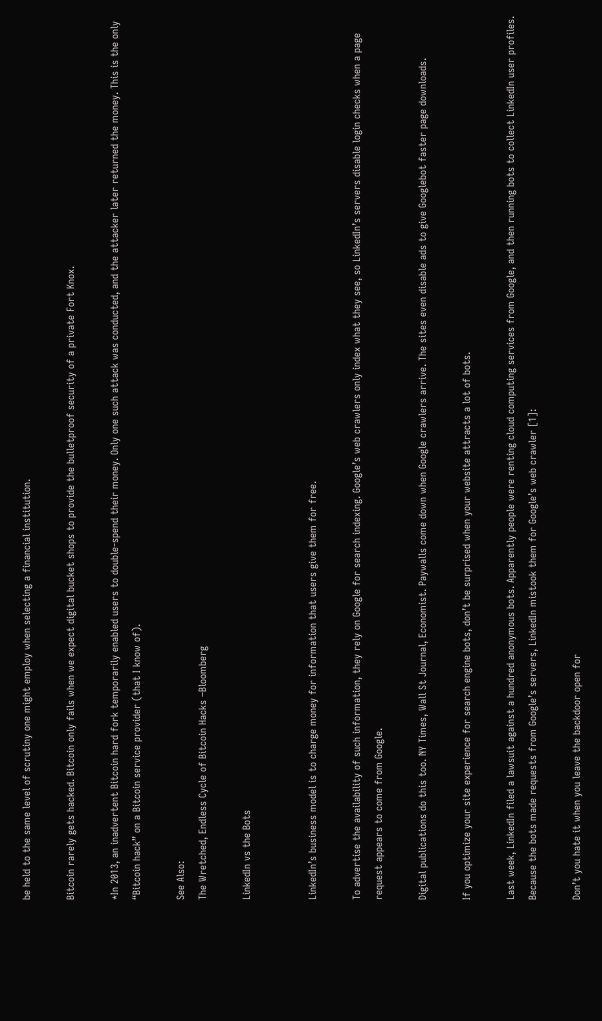be held to the same level of scrutiny one might employ when selecting a financial institution.

Bitcoin rarely gets hacked. Bitcoin only fails when we expect digital bucket shops to provide the bulletproof security of a private Fort Knox.

*In 2013, an inadvertent Bitcoin hard fork temporarily enabled users to double-spend their money. Only one such attack was conducted, and the attacker later returned the money. This is the only “Bitcoin hack” on a Bitcoin service provider (that I know of).

See Also:
The Wretched, Endless Cycle of Bitcoin Hacks –Bloomberg

LinkedIn vs the Bots


LinkedIn’s business model is to charge money for information that users give them for free.

To advertise the availability of such information, they rely on Google for search indexing. Google’s web crawlers only index what they see, so LinkedIn’s servers disable login checks when a page request appears to come from Google.

Digital publications do this too. NY Times, Wall St Journal, Economist. Paywalls come down when Google crawlers arrive. The sites even disable ads to give Googlebot faster page downloads.

If you optimize your site experience for search engine bots, don’t be surprised when your website attracts a lot of bots.

Last week, LinkedIn filed a lawsuit against a hundred anonymous bots. Apparently people were renting cloud computing services from Google, and then running bots to collect LinkedIn user profiles. Because the bots made requests from Google’s servers, LinkedIn mistook them for Google’s web crawler [1]:

Don’t you hate it when you leave the backdoor open for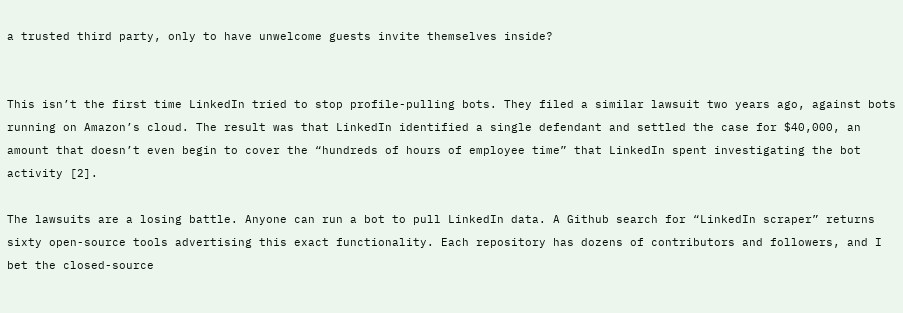a trusted third party, only to have unwelcome guests invite themselves inside?


This isn’t the first time LinkedIn tried to stop profile-pulling bots. They filed a similar lawsuit two years ago, against bots running on Amazon’s cloud. The result was that LinkedIn identified a single defendant and settled the case for $40,000, an amount that doesn’t even begin to cover the “hundreds of hours of employee time” that LinkedIn spent investigating the bot activity [2].

The lawsuits are a losing battle. Anyone can run a bot to pull LinkedIn data. A Github search for “LinkedIn scraper” returns sixty open-source tools advertising this exact functionality. Each repository has dozens of contributors and followers, and I bet the closed-source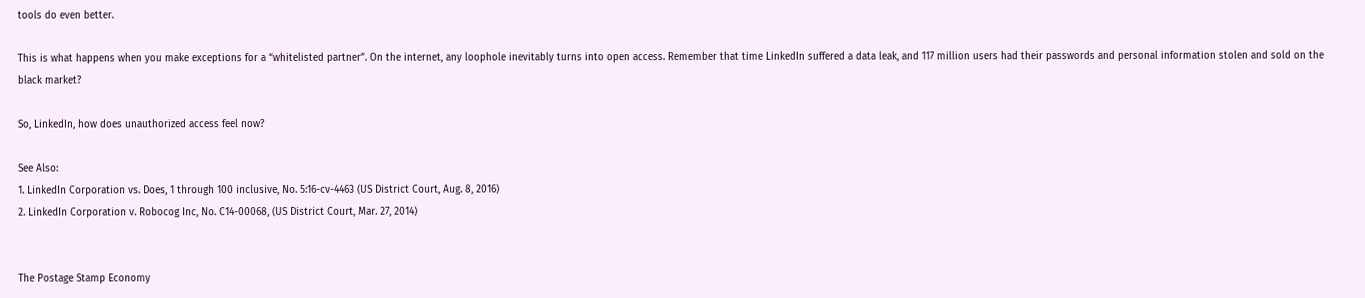tools do even better.

This is what happens when you make exceptions for a “whitelisted partner”. On the internet, any loophole inevitably turns into open access. Remember that time LinkedIn suffered a data leak, and 117 million users had their passwords and personal information stolen and sold on the black market?

So, LinkedIn, how does unauthorized access feel now?

See Also:
1. LinkedIn Corporation vs. Does, 1 through 100 inclusive, No. 5:16-cv-4463 (US District Court, Aug. 8, 2016)
2. LinkedIn Corporation v. Robocog Inc, No. C14-00068, (US District Court, Mar. 27, 2014)


The Postage Stamp Economy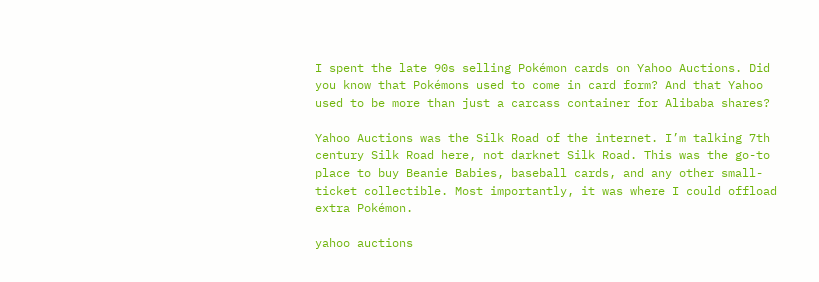I spent the late 90s selling Pokémon cards on Yahoo Auctions. Did you know that Pokémons used to come in card form? And that Yahoo used to be more than just a carcass container for Alibaba shares?

Yahoo Auctions was the Silk Road of the internet. I’m talking 7th century Silk Road here, not darknet Silk Road. This was the go-to place to buy Beanie Babies, baseball cards, and any other small-ticket collectible. Most importantly, it was where I could offload extra Pokémon.

yahoo auctions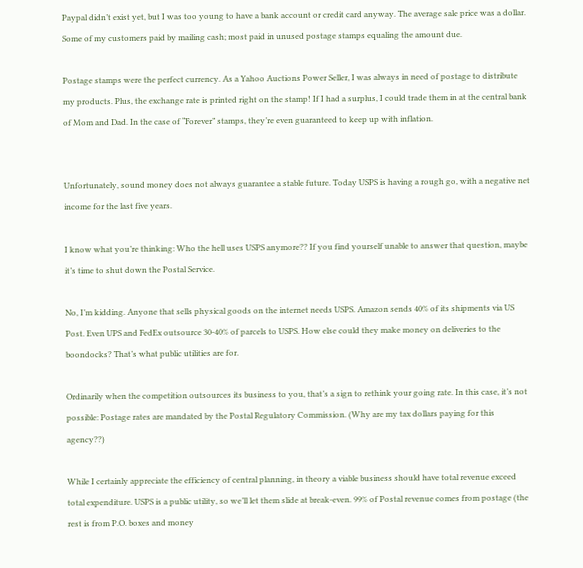Paypal didn’t exist yet, but I was too young to have a bank account or credit card anyway. The average sale price was a dollar. Some of my customers paid by mailing cash; most paid in unused postage stamps equaling the amount due.

Postage stamps were the perfect currency. As a Yahoo Auctions Power Seller, I was always in need of postage to distribute my products. Plus, the exchange rate is printed right on the stamp! If I had a surplus, I could trade them in at the central bank of Mom and Dad. In the case of “Forever” stamps, they’re even guaranteed to keep up with inflation.


Unfortunately, sound money does not always guarantee a stable future. Today USPS is having a rough go, with a negative net income for the last five years.

I know what you’re thinking: Who the hell uses USPS anymore?? If you find yourself unable to answer that question, maybe it’s time to shut down the Postal Service.

No, I’m kidding. Anyone that sells physical goods on the internet needs USPS. Amazon sends 40% of its shipments via US Post. Even UPS and FedEx outsource 30-40% of parcels to USPS. How else could they make money on deliveries to the boondocks? That’s what public utilities are for.

Ordinarily when the competition outsources its business to you, that’s a sign to rethink your going rate. In this case, it’s not possible: Postage rates are mandated by the Postal Regulatory Commission. (Why are my tax dollars paying for this agency??)

While I certainly appreciate the efficiency of central planning, in theory a viable business should have total revenue exceed total expenditure. USPS is a public utility, so we’ll let them slide at break-even. 99% of Postal revenue comes from postage (the rest is from P.O. boxes and money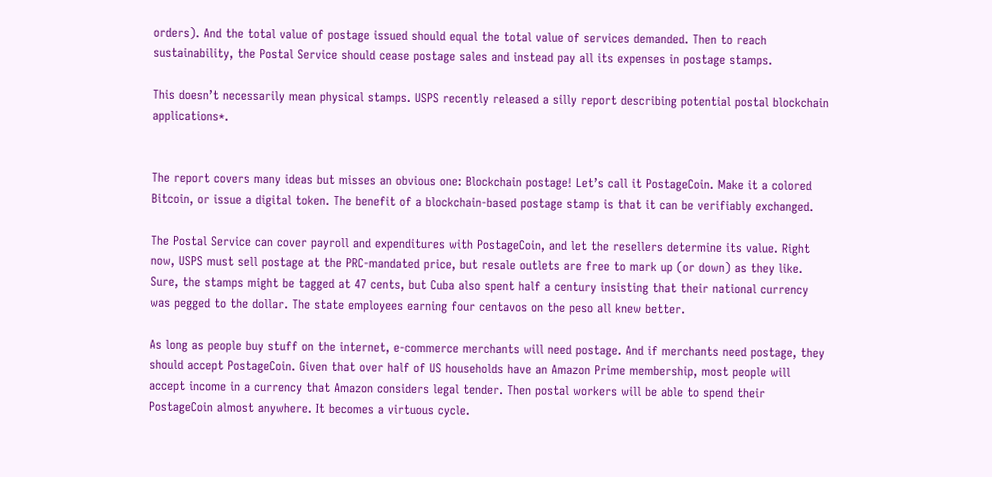orders). And the total value of postage issued should equal the total value of services demanded. Then to reach sustainability, the Postal Service should cease postage sales and instead pay all its expenses in postage stamps.

This doesn’t necessarily mean physical stamps. USPS recently released a silly report describing potential postal blockchain applications*.


The report covers many ideas but misses an obvious one: Blockchain postage! Let’s call it PostageCoin. Make it a colored Bitcoin, or issue a digital token. The benefit of a blockchain-based postage stamp is that it can be verifiably exchanged.

The Postal Service can cover payroll and expenditures with PostageCoin, and let the resellers determine its value. Right now, USPS must sell postage at the PRC-mandated price, but resale outlets are free to mark up (or down) as they like. Sure, the stamps might be tagged at 47 cents, but Cuba also spent half a century insisting that their national currency was pegged to the dollar. The state employees earning four centavos on the peso all knew better.

As long as people buy stuff on the internet, e-commerce merchants will need postage. And if merchants need postage, they should accept PostageCoin. Given that over half of US households have an Amazon Prime membership, most people will accept income in a currency that Amazon considers legal tender. Then postal workers will be able to spend their PostageCoin almost anywhere. It becomes a virtuous cycle.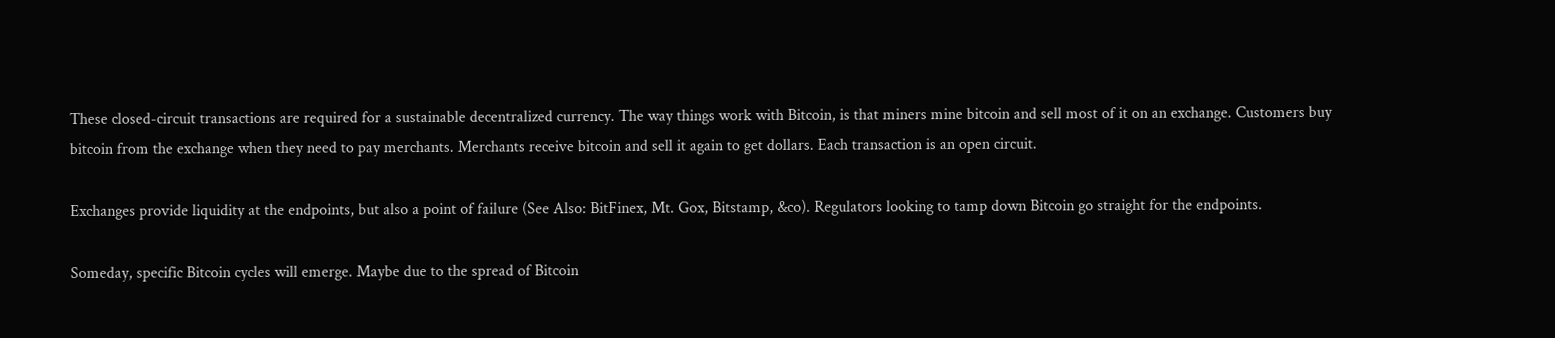These closed-circuit transactions are required for a sustainable decentralized currency. The way things work with Bitcoin, is that miners mine bitcoin and sell most of it on an exchange. Customers buy bitcoin from the exchange when they need to pay merchants. Merchants receive bitcoin and sell it again to get dollars. Each transaction is an open circuit.

Exchanges provide liquidity at the endpoints, but also a point of failure (See Also: BitFinex, Mt. Gox, Bitstamp, &co). Regulators looking to tamp down Bitcoin go straight for the endpoints.

Someday, specific Bitcoin cycles will emerge. Maybe due to the spread of Bitcoin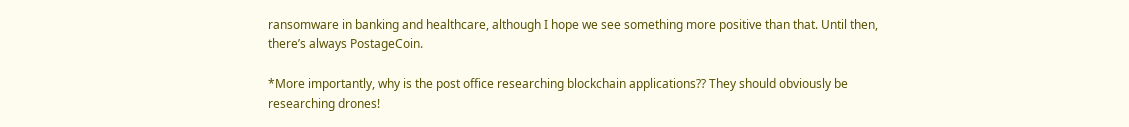ransomware in banking and healthcare, although I hope we see something more positive than that. Until then, there’s always PostageCoin.

*More importantly, why is the post office researching blockchain applications?? They should obviously be researching drones!